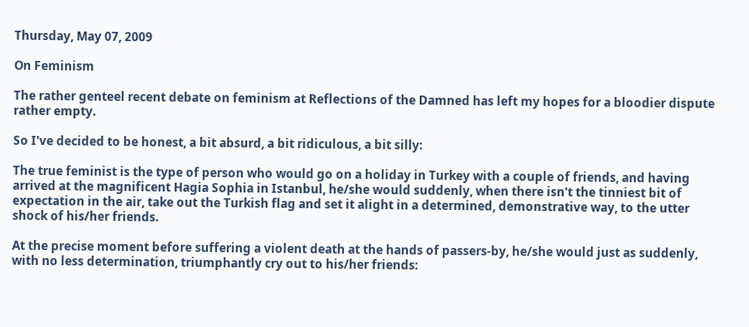Thursday, May 07, 2009

On Feminism

The rather genteel recent debate on feminism at Reflections of the Damned has left my hopes for a bloodier dispute rather empty.

So I've decided to be honest, a bit absurd, a bit ridiculous, a bit silly:

The true feminist is the type of person who would go on a holiday in Turkey with a couple of friends, and having arrived at the magnificent Hagia Sophia in Istanbul, he/she would suddenly, when there isn't the tinniest bit of expectation in the air, take out the Turkish flag and set it alight in a determined, demonstrative way, to the utter shock of his/her friends.

At the precise moment before suffering a violent death at the hands of passers-by, he/she would just as suddenly, with no less determination, triumphantly cry out to his/her friends: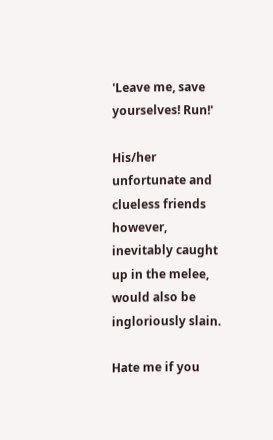'Leave me, save yourselves! Run!'

His/her unfortunate and clueless friends however, inevitably caught up in the melee, would also be ingloriously slain.

Hate me if you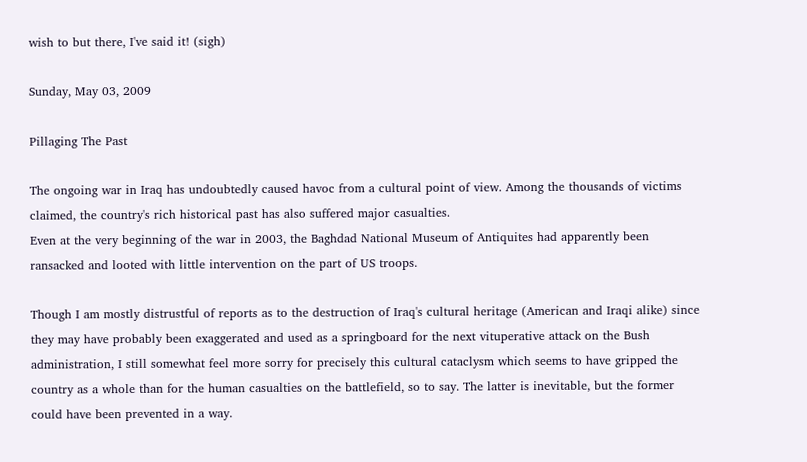wish to but there, I've said it! (sigh)

Sunday, May 03, 2009

Pillaging The Past

The ongoing war in Iraq has undoubtedly caused havoc from a cultural point of view. Among the thousands of victims claimed, the country's rich historical past has also suffered major casualties.
Even at the very beginning of the war in 2003, the Baghdad National Museum of Antiquites had apparently been ransacked and looted with little intervention on the part of US troops.

Though I am mostly distrustful of reports as to the destruction of Iraq's cultural heritage (American and Iraqi alike) since they may have probably been exaggerated and used as a springboard for the next vituperative attack on the Bush administration, I still somewhat feel more sorry for precisely this cultural cataclysm which seems to have gripped the country as a whole than for the human casualties on the battlefield, so to say. The latter is inevitable, but the former could have been prevented in a way.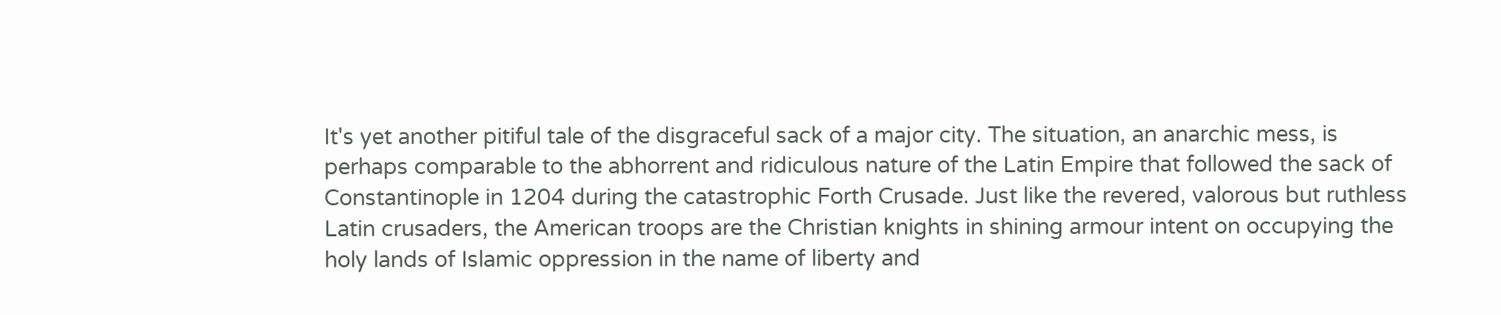It's yet another pitiful tale of the disgraceful sack of a major city. The situation, an anarchic mess, is perhaps comparable to the abhorrent and ridiculous nature of the Latin Empire that followed the sack of Constantinople in 1204 during the catastrophic Forth Crusade. Just like the revered, valorous but ruthless Latin crusaders, the American troops are the Christian knights in shining armour intent on occupying the holy lands of Islamic oppression in the name of liberty and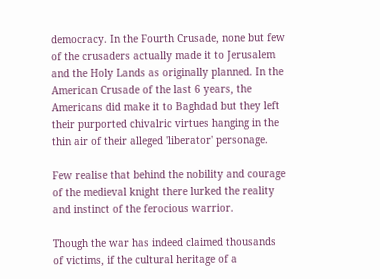democracy. In the Fourth Crusade, none but few of the crusaders actually made it to Jerusalem and the Holy Lands as originally planned. In the American Crusade of the last 6 years, the Americans did make it to Baghdad but they left their purported chivalric virtues hanging in the thin air of their alleged 'liberator' personage.

Few realise that behind the nobility and courage of the medieval knight there lurked the reality and instinct of the ferocious warrior.

Though the war has indeed claimed thousands of victims, if the cultural heritage of a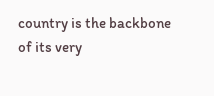country is the backbone of its very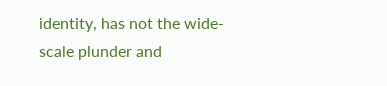identity, has not the wide-scale plunder and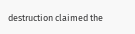destruction claimed the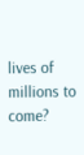lives of millions to come?